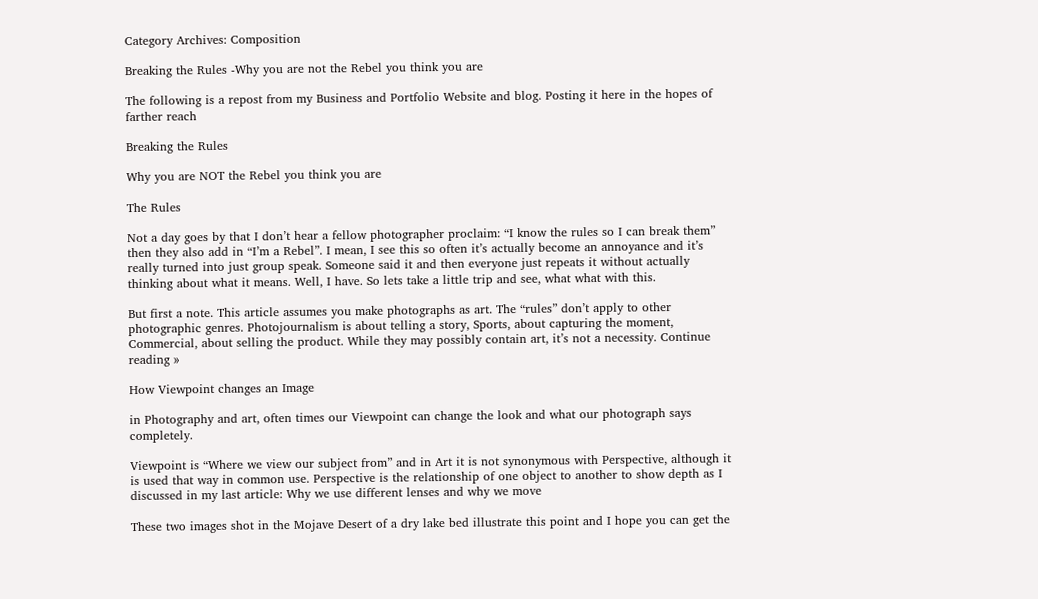Category Archives: Composition

Breaking the Rules -Why you are not the Rebel you think you are

The following is a repost from my Business and Portfolio Website and blog. Posting it here in the hopes of farther reach

Breaking the Rules

Why you are NOT the Rebel you think you are

The Rules

Not a day goes by that I don’t hear a fellow photographer proclaim: “I know the rules so I can break them” then they also add in “I’m a Rebel”. I mean, I see this so often it’s actually become an annoyance and it’s really turned into just group speak. Someone said it and then everyone just repeats it without actually thinking about what it means. Well, I have. So lets take a little trip and see, what what with this.

But first a note. This article assumes you make photographs as art. The “rules” don’t apply to other photographic genres. Photojournalism is about telling a story, Sports, about capturing the moment, Commercial, about selling the product. While they may possibly contain art, it’s not a necessity. Continue reading »

How Viewpoint changes an Image

in Photography and art, often times our Viewpoint can change the look and what our photograph says completely.

Viewpoint is “Where we view our subject from” and in Art it is not synonymous with Perspective, although it is used that way in common use. Perspective is the relationship of one object to another to show depth as I discussed in my last article: Why we use different lenses and why we move

These two images shot in the Mojave Desert of a dry lake bed illustrate this point and I hope you can get the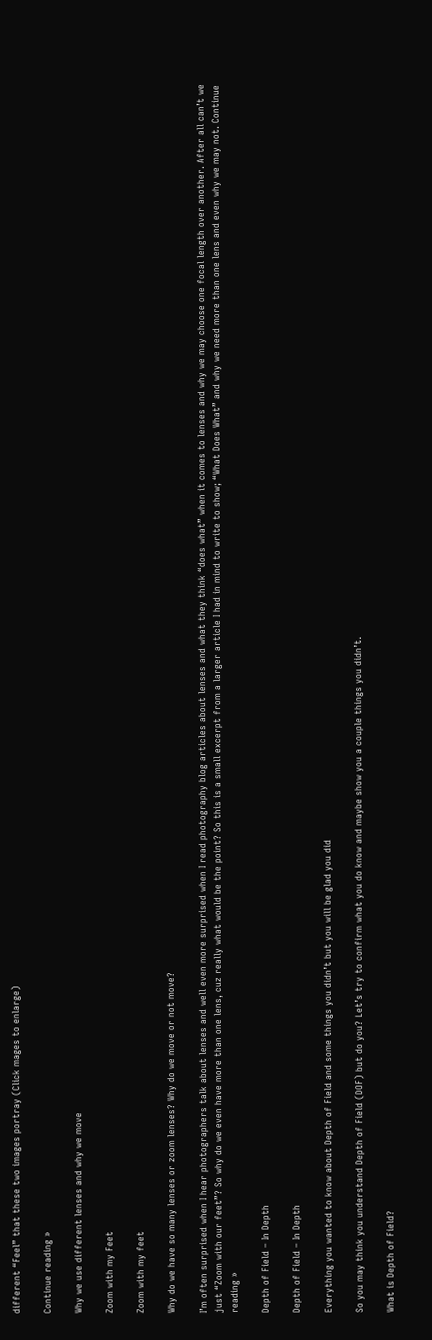different “Feel” that these two images portray (Click mages to enlarge)

Continue reading »

Why we use different lenses and why we move

Zoom with my Feet

Zoom with my feet

Why do we have so many lenses or zoom lenses? Why do we move or not move?

I’m often surprised when I hear photographers talk about lenses and well even more surprised when I read photography blog articles about lenses and what they think “does what” when it comes to lenses and why we may choose one focal length over another. After all can’t we just “Zoom with our feet”? So why do we even have more than one lens, cuz really what would be the point? So this is a small excerpt from a larger article I had in mind to write to show; “What Does What” and why we need more than one lens and even why we may not. Continue reading »

Depth of Field – In Depth

Depth of Field – In Depth

Everything you wanted to know about Depth of Field and some things you didn’t but you will be glad you did

So you may think you understand Depth of Field (DOF) but do you? Let’s try to confirm what you do know and maybe show you a couple things you didn’t.

What is Depth of Field?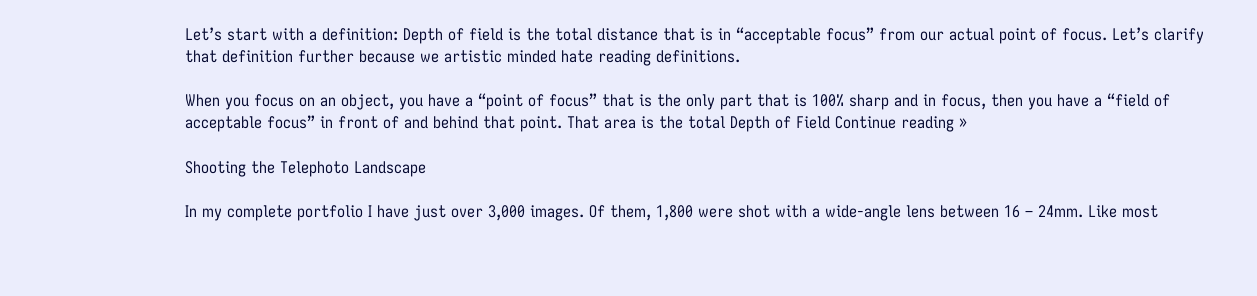Let’s start with a definition: Depth of field is the total distance that is in “acceptable focus” from our actual point of focus. Let’s clarify that definition further because we artistic minded hate reading definitions.

When you focus on an object, you have a “point of focus” that is the only part that is 100% sharp and in focus, then you have a “field of acceptable focus” in front of and behind that point. That area is the total Depth of Field Continue reading »

Shooting the Telephoto Landscape

In my complete portfolio I have just over 3,000 images. Of them, 1,800 were shot with a wide-angle lens between 16 – 24mm. Like most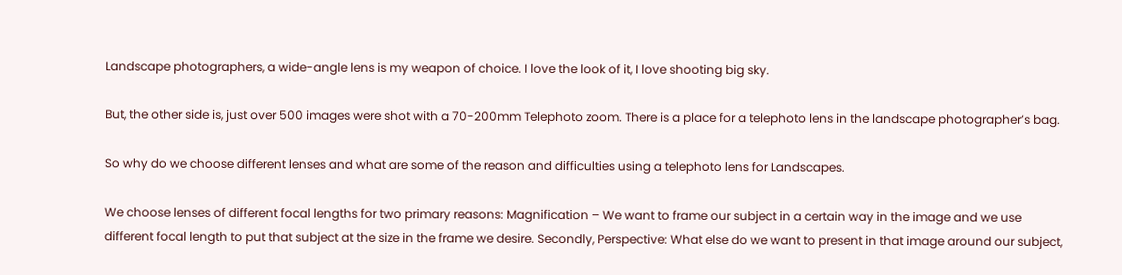Landscape photographers, a wide-angle lens is my weapon of choice. I love the look of it, I love shooting big sky.

But, the other side is, just over 500 images were shot with a 70-200mm Telephoto zoom. There is a place for a telephoto lens in the landscape photographer’s bag.

So why do we choose different lenses and what are some of the reason and difficulties using a telephoto lens for Landscapes.

We choose lenses of different focal lengths for two primary reasons: Magnification – We want to frame our subject in a certain way in the image and we use different focal length to put that subject at the size in the frame we desire. Secondly, Perspective: What else do we want to present in that image around our subject,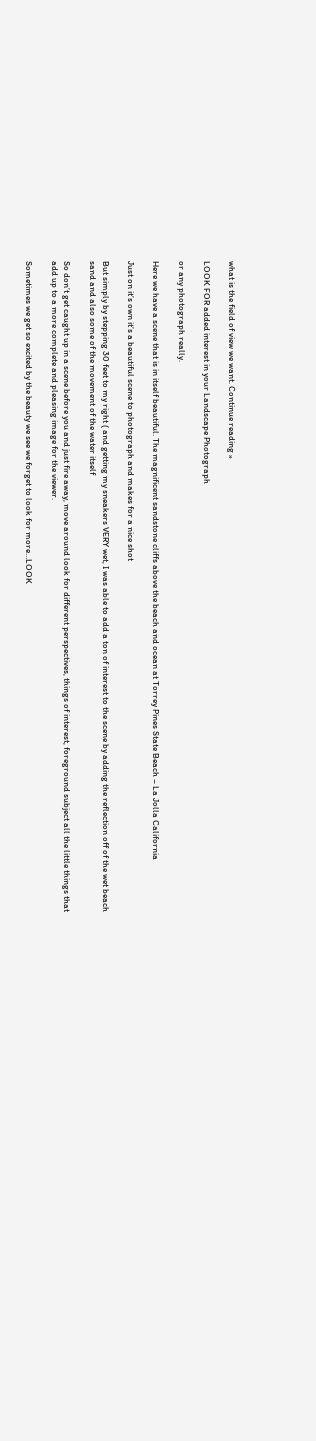what is the field of view we want. Continue reading »

LOOK FOR added interest in your Landscape Photograph

or any photograph really.

Here we have a scene that is in itself beautiful. The magnificent sandstone cliffs above the beach and ocean at Torrey Pines State Beach – La Jolla California

Just on it’s own it’s a beautiful scene to photograph and makes for a nice shot

But simply by stepping 30 feet to my right ( and getting my sneakers VERY wet, I was able to add a ton of interest to the scene by adding the reflection off of the wet beach sand and also some of the movement of the water itself

So don’t get caught up in a scene before you and just fire away, move around look for different perspectives, things of interest, foreground subject all the little things that add up to a more complete and pleasing image for the viewer.

Sometimes we get so excited by the beauty we see we forget to look for more…LOOK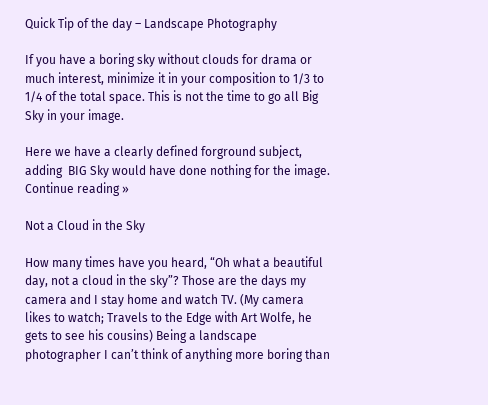Quick Tip of the day – Landscape Photography

If you have a boring sky without clouds for drama or much interest, minimize it in your composition to 1/3 to 1/4 of the total space. This is not the time to go all Big Sky in your image.

Here we have a clearly defined forground subject, adding  BIG Sky would have done nothing for the image. Continue reading »

Not a Cloud in the Sky

How many times have you heard, “Oh what a beautiful day, not a cloud in the sky”? Those are the days my camera and I stay home and watch TV. (My camera likes to watch; Travels to the Edge with Art Wolfe, he gets to see his cousins) Being a landscape photographer I can’t think of anything more boring than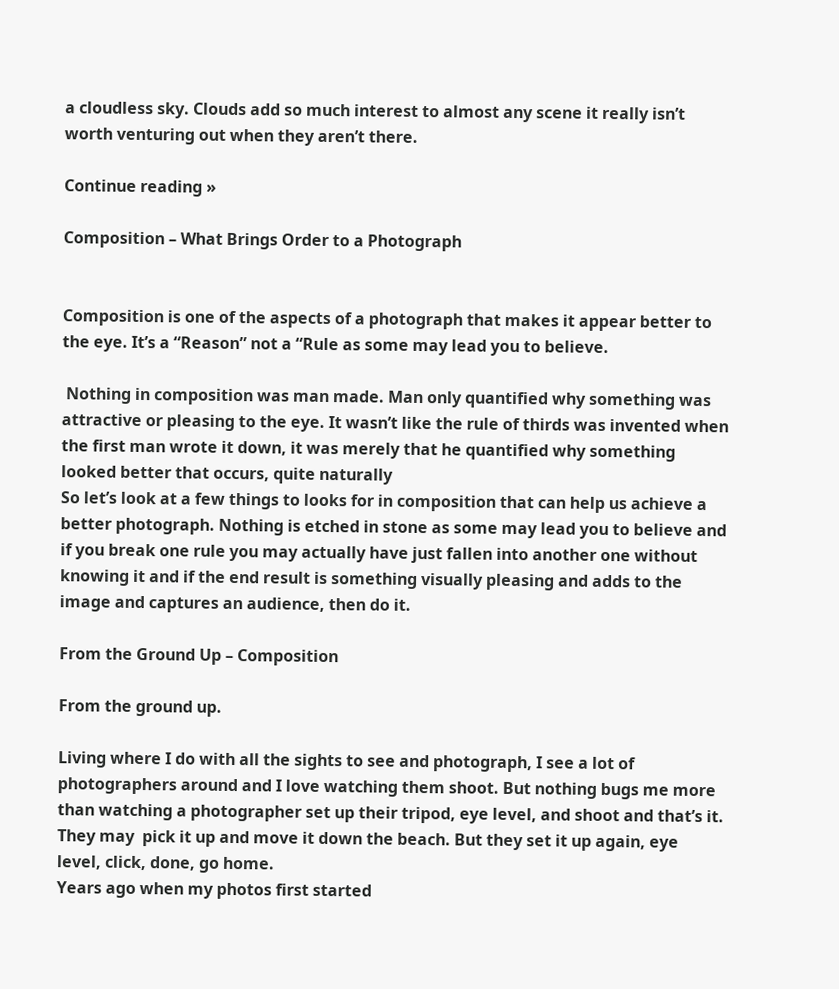a cloudless sky. Clouds add so much interest to almost any scene it really isn’t worth venturing out when they aren’t there.

Continue reading »

Composition – What Brings Order to a Photograph


Composition is one of the aspects of a photograph that makes it appear better to the eye. It’s a “Reason” not a “Rule as some may lead you to believe.

 Nothing in composition was man made. Man only quantified why something was attractive or pleasing to the eye. It wasn’t like the rule of thirds was invented when the first man wrote it down, it was merely that he quantified why something looked better that occurs, quite naturally
So let’s look at a few things to looks for in composition that can help us achieve a better photograph. Nothing is etched in stone as some may lead you to believe and if you break one rule you may actually have just fallen into another one without knowing it and if the end result is something visually pleasing and adds to the image and captures an audience, then do it.

From the Ground Up – Composition

From the ground up.

Living where I do with all the sights to see and photograph, I see a lot of photographers around and I love watching them shoot. But nothing bugs me more than watching a photographer set up their tripod, eye level, and shoot and that’s it. They may  pick it up and move it down the beach. But they set it up again, eye level, click, done, go home.
Years ago when my photos first started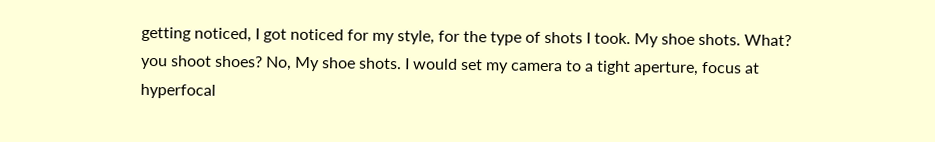getting noticed, I got noticed for my style, for the type of shots I took. My shoe shots. What? you shoot shoes? No, My shoe shots. I would set my camera to a tight aperture, focus at hyperfocal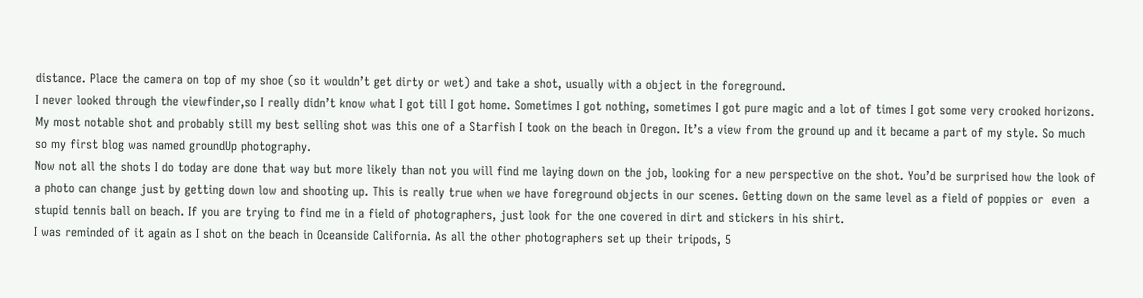distance. Place the camera on top of my shoe (so it wouldn’t get dirty or wet) and take a shot, usually with a object in the foreground.
I never looked through the viewfinder,so I really didn’t know what I got till I got home. Sometimes I got nothing, sometimes I got pure magic and a lot of times I got some very crooked horizons. My most notable shot and probably still my best selling shot was this one of a Starfish I took on the beach in Oregon. It’s a view from the ground up and it became a part of my style. So much so my first blog was named groundUp photography.
Now not all the shots I do today are done that way but more likely than not you will find me laying down on the job, looking for a new perspective on the shot. You’d be surprised how the look of a photo can change just by getting down low and shooting up. This is really true when we have foreground objects in our scenes. Getting down on the same level as a field of poppies or  even  a stupid tennis ball on beach. If you are trying to find me in a field of photographers, just look for the one covered in dirt and stickers in his shirt.
I was reminded of it again as I shot on the beach in Oceanside California. As all the other photographers set up their tripods, 5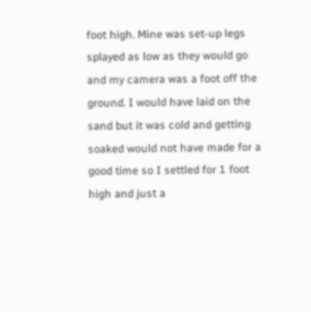foot high. Mine was set-up legs splayed as low as they would go and my camera was a foot off the ground. I would have laid on the sand but it was cold and getting soaked would not have made for a good time so I settled for 1 foot high and just a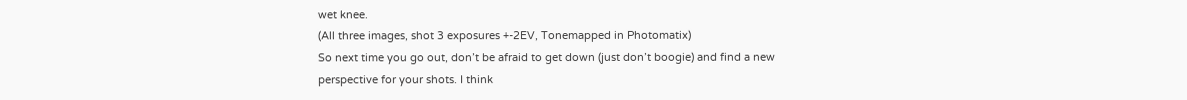wet knee.
(All three images, shot 3 exposures +-2EV, Tonemapped in Photomatix)
So next time you go out, don’t be afraid to get down (just don’t boogie) and find a new perspective for your shots. I think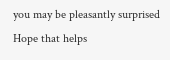you may be pleasantly surprised
Hope that helps